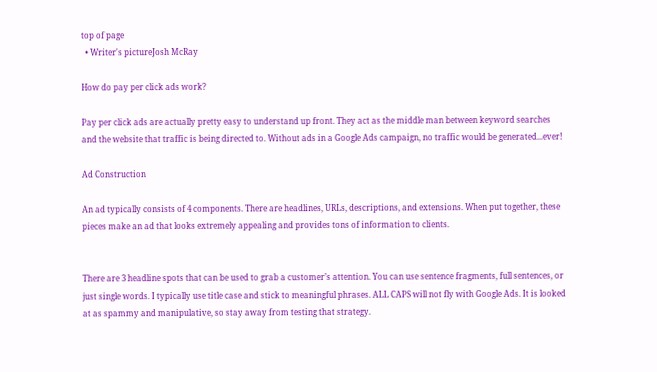top of page
  • Writer's pictureJosh McRay

How do pay per click ads work?

Pay per click ads are actually pretty easy to understand up front. They act as the middle man between keyword searches and the website that traffic is being directed to. Without ads in a Google Ads campaign, no traffic would be generated...ever!

Ad Construction

An ad typically consists of 4 components. There are headlines, URLs, descriptions, and extensions. When put together, these pieces make an ad that looks extremely appealing and provides tons of information to clients.


There are 3 headline spots that can be used to grab a customer’s attention. You can use sentence fragments, full sentences, or just single words. I typically use title case and stick to meaningful phrases. ALL CAPS will not fly with Google Ads. It is looked at as spammy and manipulative, so stay away from testing that strategy.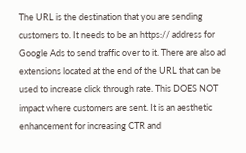The URL is the destination that you are sending customers to. It needs to be an https:// address for Google Ads to send traffic over to it. There are also ad extensions located at the end of the URL that can be used to increase click through rate. This DOES NOT impact where customers are sent. It is an aesthetic enhancement for increasing CTR and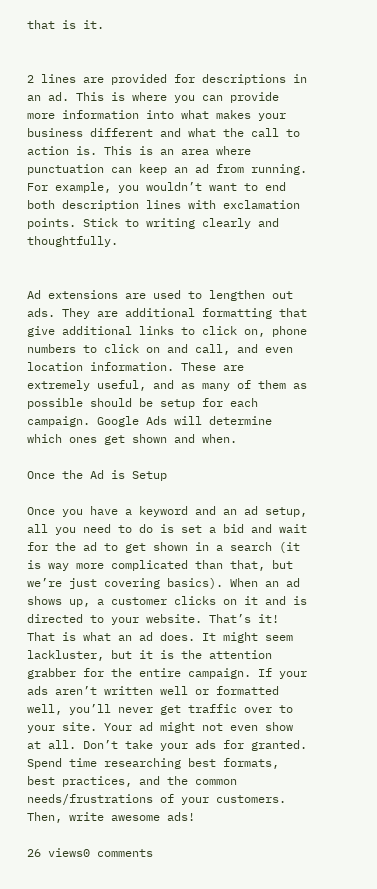that is it.


2 lines are provided for descriptions in an ad. This is where you can provide more information into what makes your business different and what the call to action is. This is an area where punctuation can keep an ad from running. For example, you wouldn’t want to end both description lines with exclamation points. Stick to writing clearly and thoughtfully.


Ad extensions are used to lengthen out ads. They are additional formatting that give additional links to click on, phone numbers to click on and call, and even location information. These are extremely useful, and as many of them as possible should be setup for each campaign. Google Ads will determine which ones get shown and when.

Once the Ad is Setup

Once you have a keyword and an ad setup, all you need to do is set a bid and wait for the ad to get shown in a search (it is way more complicated than that, but we’re just covering basics). When an ad shows up, a customer clicks on it and is directed to your website. That’s it! That is what an ad does. It might seem lackluster, but it is the attention grabber for the entire campaign. If your ads aren’t written well or formatted well, you’ll never get traffic over to your site. Your ad might not even show at all. Don’t take your ads for granted. Spend time researching best formats, best practices, and the common needs/frustrations of your customers. Then, write awesome ads!

26 views0 comments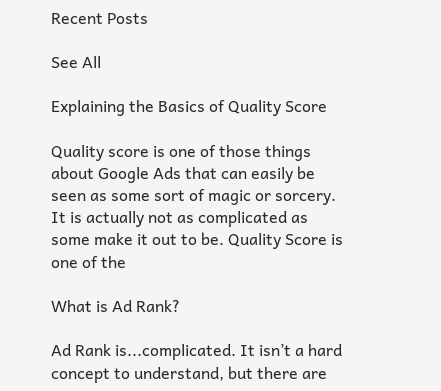Recent Posts

See All

Explaining the Basics of Quality Score

Quality score is one of those things about Google Ads that can easily be seen as some sort of magic or sorcery. It is actually not as complicated as some make it out to be. Quality Score is one of the

What is Ad Rank?

Ad Rank is...complicated. It isn’t a hard concept to understand, but there are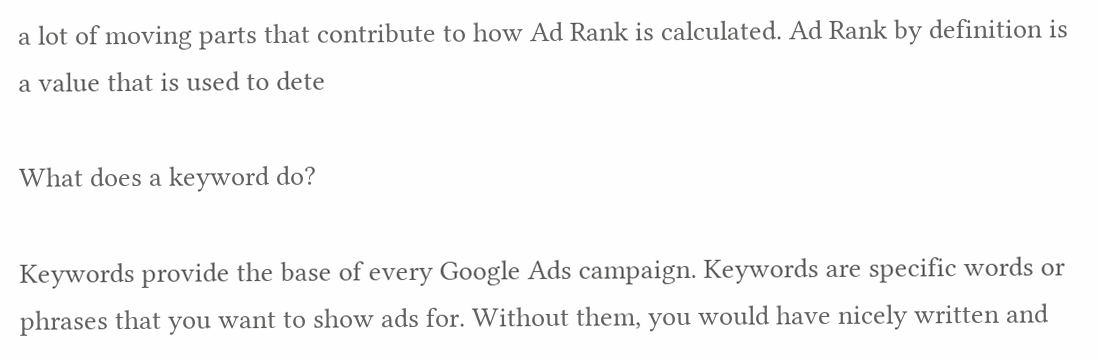a lot of moving parts that contribute to how Ad Rank is calculated. Ad Rank by definition is a value that is used to dete

What does a keyword do?

Keywords provide the base of every Google Ads campaign. Keywords are specific words or phrases that you want to show ads for. Without them, you would have nicely written and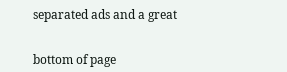separated ads and a great


bottom of page